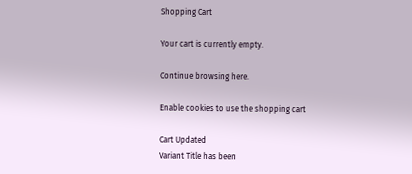Shopping Cart

Your cart is currently empty.

Continue browsing here.

Enable cookies to use the shopping cart

Cart Updated
Variant Title has been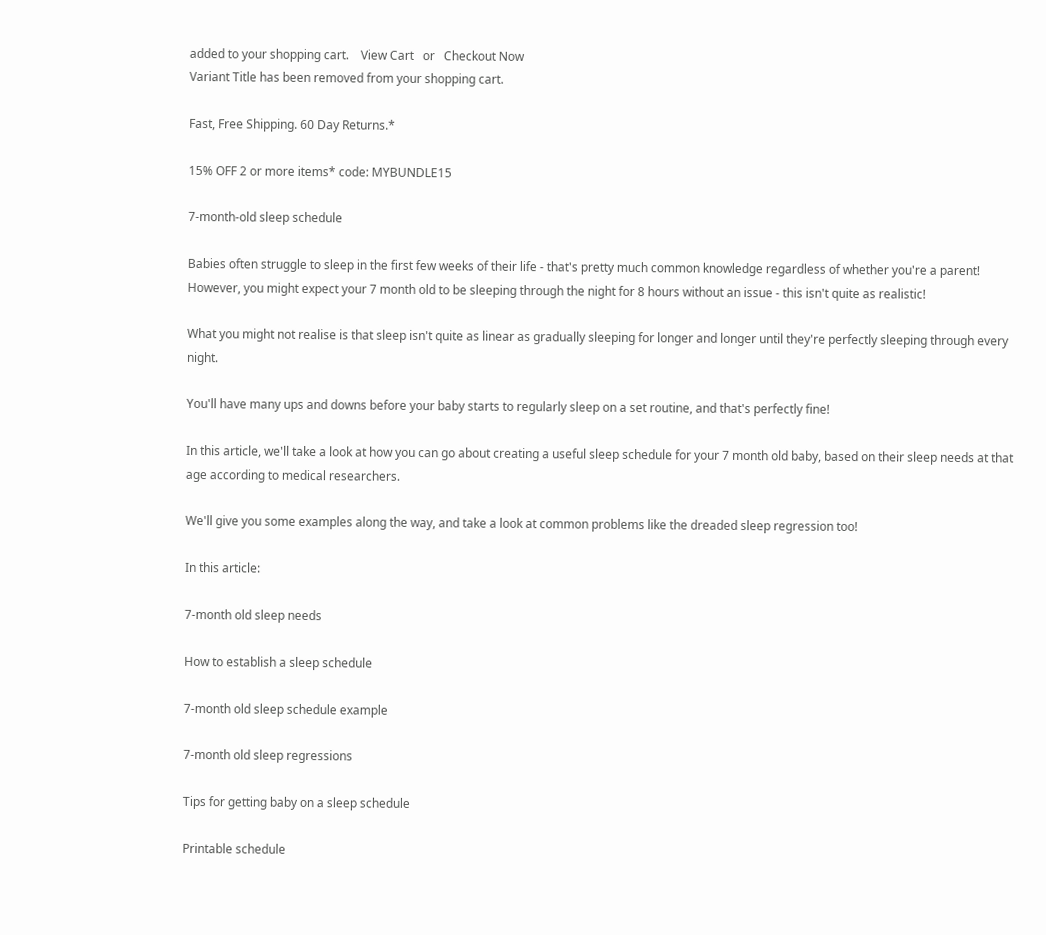added to your shopping cart.    View Cart   or   Checkout Now
Variant Title has been removed from your shopping cart.

Fast, Free Shipping. 60 Day Returns.*

15% OFF 2 or more items* code: MYBUNDLE15

7-month-old sleep schedule

Babies often struggle to sleep in the first few weeks of their life - that's pretty much common knowledge regardless of whether you're a parent! However, you might expect your 7 month old to be sleeping through the night for 8 hours without an issue - this isn't quite as realistic!

What you might not realise is that sleep isn't quite as linear as gradually sleeping for longer and longer until they're perfectly sleeping through every night.

You'll have many ups and downs before your baby starts to regularly sleep on a set routine, and that's perfectly fine!

In this article, we'll take a look at how you can go about creating a useful sleep schedule for your 7 month old baby, based on their sleep needs at that age according to medical researchers.

We'll give you some examples along the way, and take a look at common problems like the dreaded sleep regression too!

In this article:

7-month old sleep needs

How to establish a sleep schedule

7-month old sleep schedule example

7-month old sleep regressions

Tips for getting baby on a sleep schedule

Printable schedule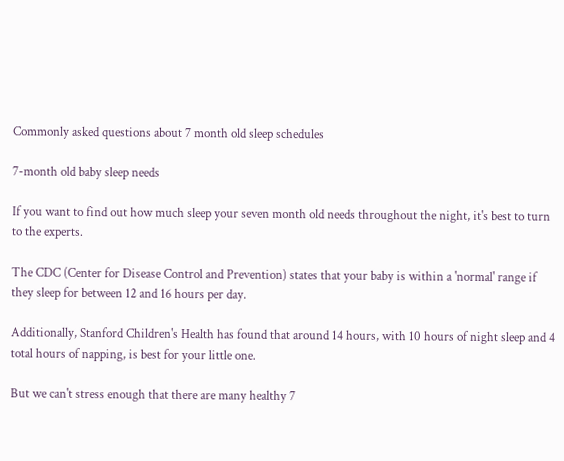Commonly asked questions about 7 month old sleep schedules

7-month old baby sleep needs

If you want to find out how much sleep your seven month old needs throughout the night, it's best to turn to the experts.

The CDC (Center for Disease Control and Prevention) states that your baby is within a 'normal' range if they sleep for between 12 and 16 hours per day.

Additionally, Stanford Children's Health has found that around 14 hours, with 10 hours of night sleep and 4 total hours of napping, is best for your little one.

But we can't stress enough that there are many healthy 7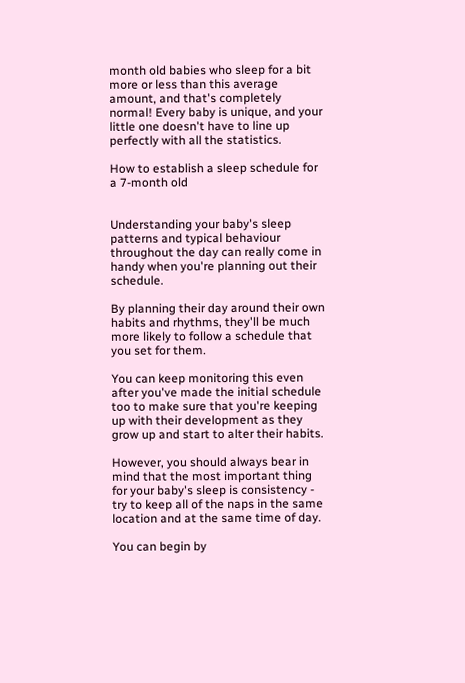month old babies who sleep for a bit more or less than this average amount, and that's completely normal! Every baby is unique, and your little one doesn't have to line up perfectly with all the statistics.

How to establish a sleep schedule for a 7-month old


Understanding your baby's sleep patterns and typical behaviour throughout the day can really come in handy when you're planning out their schedule.

By planning their day around their own habits and rhythms, they'll be much more likely to follow a schedule that you set for them.

You can keep monitoring this even after you've made the initial schedule too to make sure that you're keeping up with their development as they grow up and start to alter their habits.

However, you should always bear in mind that the most important thing for your baby's sleep is consistency - try to keep all of the naps in the same location and at the same time of day.

You can begin by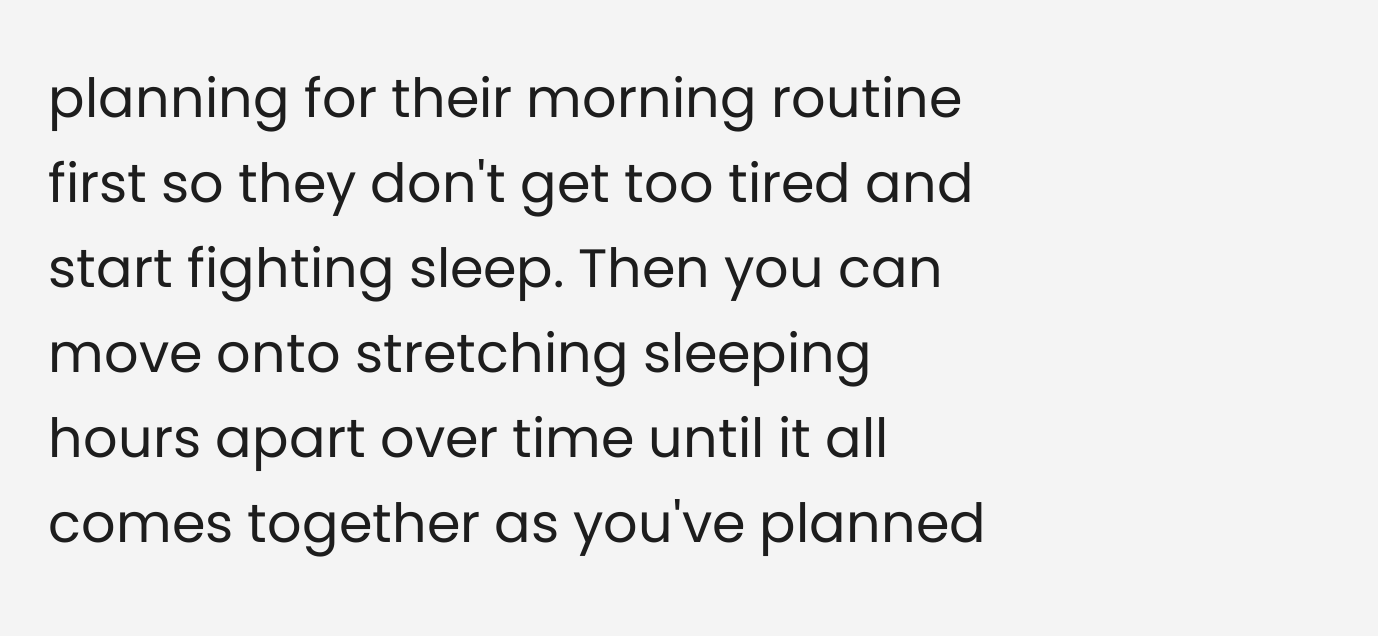planning for their morning routine first so they don't get too tired and start fighting sleep. Then you can move onto stretching sleeping hours apart over time until it all comes together as you've planned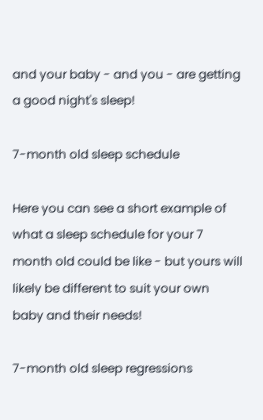and your baby - and you - are getting a good night's sleep!

7-month old sleep schedule

Here you can see a short example of what a sleep schedule for your 7 month old could be like - but yours will likely be different to suit your own baby and their needs!

7-month old sleep regressions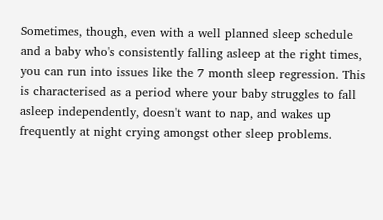Sometimes, though, even with a well planned sleep schedule and a baby who's consistently falling asleep at the right times, you can run into issues like the 7 month sleep regression. This is characterised as a period where your baby struggles to fall asleep independently, doesn't want to nap, and wakes up frequently at night crying amongst other sleep problems.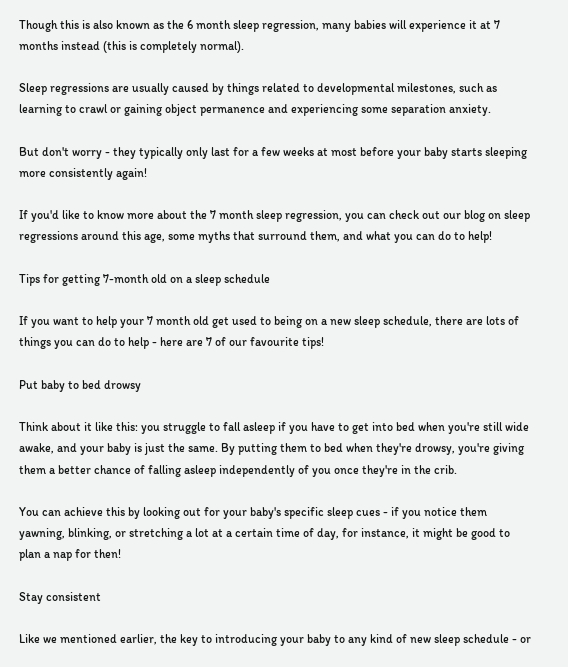Though this is also known as the 6 month sleep regression, many babies will experience it at 7 months instead (this is completely normal).

Sleep regressions are usually caused by things related to developmental milestones, such as learning to crawl or gaining object permanence and experiencing some separation anxiety.

But don't worry - they typically only last for a few weeks at most before your baby starts sleeping more consistently again!

If you'd like to know more about the 7 month sleep regression, you can check out our blog on sleep regressions around this age, some myths that surround them, and what you can do to help!

Tips for getting 7-month old on a sleep schedule

If you want to help your 7 month old get used to being on a new sleep schedule, there are lots of things you can do to help - here are 7 of our favourite tips!

Put baby to bed drowsy

Think about it like this: you struggle to fall asleep if you have to get into bed when you're still wide awake, and your baby is just the same. By putting them to bed when they're drowsy, you're giving them a better chance of falling asleep independently of you once they're in the crib.

You can achieve this by looking out for your baby's specific sleep cues - if you notice them yawning, blinking, or stretching a lot at a certain time of day, for instance, it might be good to plan a nap for then!

Stay consistent

Like we mentioned earlier, the key to introducing your baby to any kind of new sleep schedule - or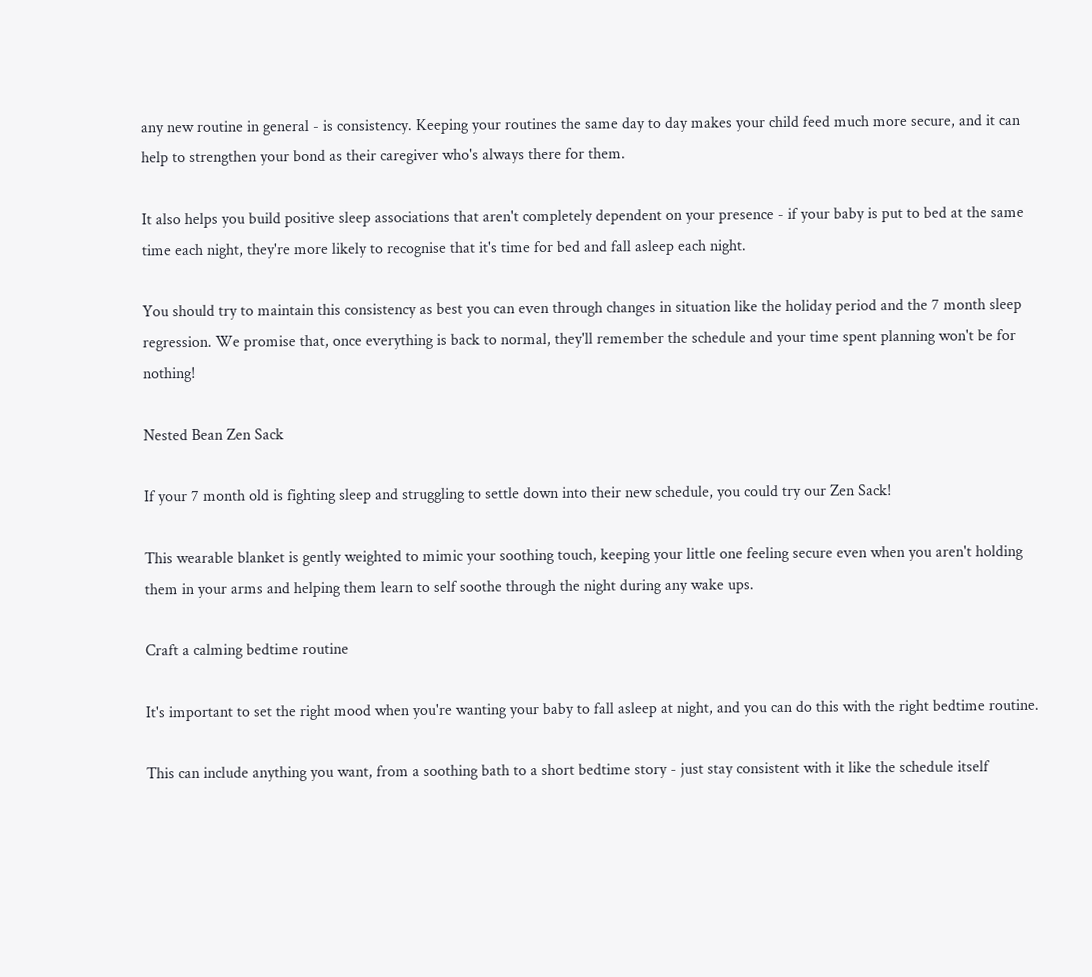any new routine in general - is consistency. Keeping your routines the same day to day makes your child feed much more secure, and it can help to strengthen your bond as their caregiver who's always there for them.

It also helps you build positive sleep associations that aren't completely dependent on your presence - if your baby is put to bed at the same time each night, they're more likely to recognise that it's time for bed and fall asleep each night.

You should try to maintain this consistency as best you can even through changes in situation like the holiday period and the 7 month sleep regression. We promise that, once everything is back to normal, they'll remember the schedule and your time spent planning won't be for nothing!

Nested Bean Zen Sack

If your 7 month old is fighting sleep and struggling to settle down into their new schedule, you could try our Zen Sack!

This wearable blanket is gently weighted to mimic your soothing touch, keeping your little one feeling secure even when you aren't holding them in your arms and helping them learn to self soothe through the night during any wake ups.

Craft a calming bedtime routine

It's important to set the right mood when you're wanting your baby to fall asleep at night, and you can do this with the right bedtime routine.

This can include anything you want, from a soothing bath to a short bedtime story - just stay consistent with it like the schedule itself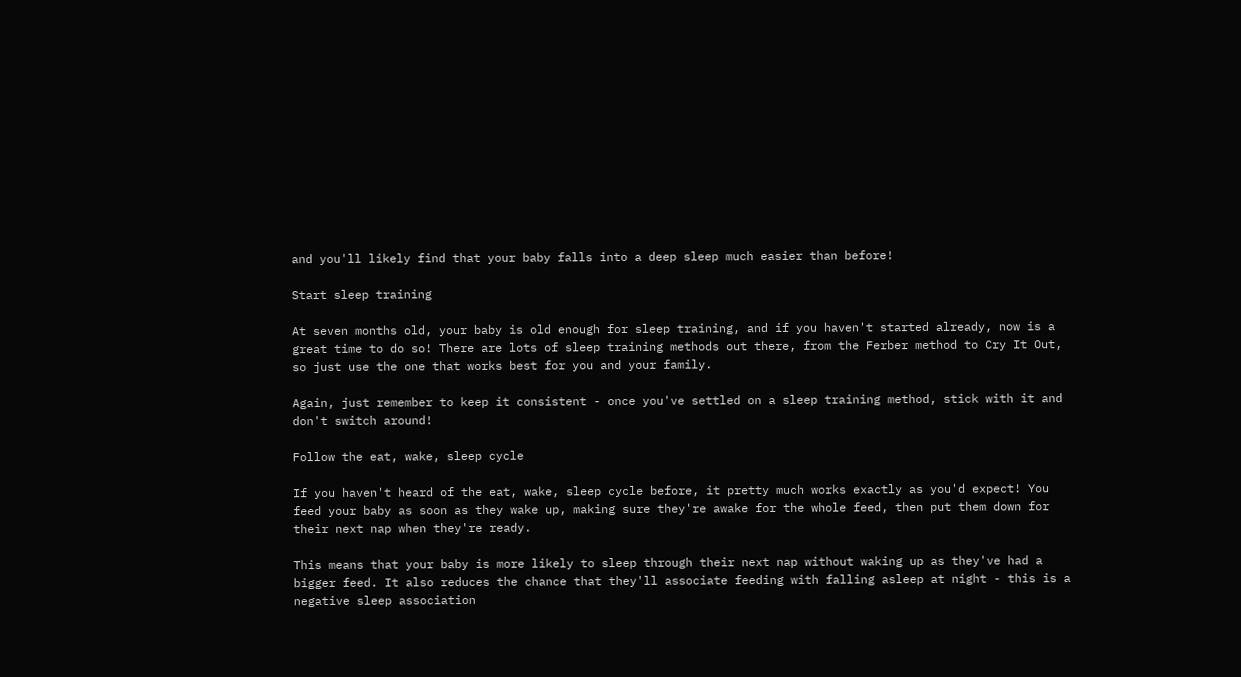and you'll likely find that your baby falls into a deep sleep much easier than before!

Start sleep training

At seven months old, your baby is old enough for sleep training, and if you haven't started already, now is a great time to do so! There are lots of sleep training methods out there, from the Ferber method to Cry It Out, so just use the one that works best for you and your family.

Again, just remember to keep it consistent - once you've settled on a sleep training method, stick with it and don't switch around!

Follow the eat, wake, sleep cycle

If you haven't heard of the eat, wake, sleep cycle before, it pretty much works exactly as you'd expect! You feed your baby as soon as they wake up, making sure they're awake for the whole feed, then put them down for their next nap when they're ready.

This means that your baby is more likely to sleep through their next nap without waking up as they've had a bigger feed. It also reduces the chance that they'll associate feeding with falling asleep at night - this is a negative sleep association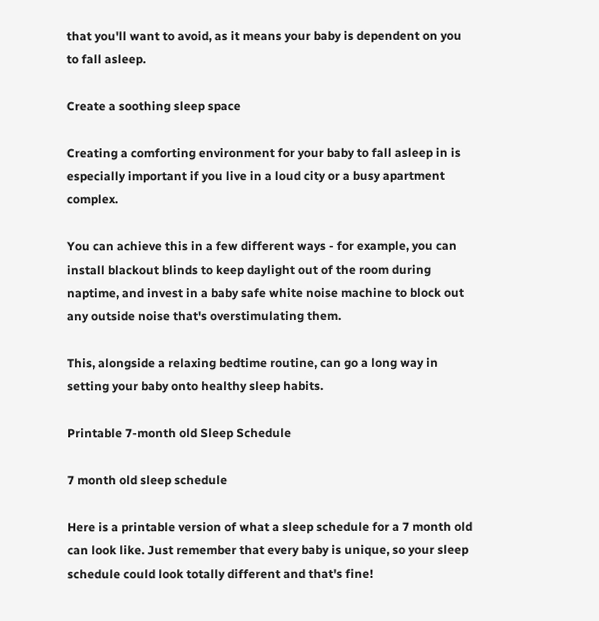that you'll want to avoid, as it means your baby is dependent on you to fall asleep.

Create a soothing sleep space

Creating a comforting environment for your baby to fall asleep in is especially important if you live in a loud city or a busy apartment complex.

You can achieve this in a few different ways - for example, you can install blackout blinds to keep daylight out of the room during naptime, and invest in a baby safe white noise machine to block out any outside noise that's overstimulating them.

This, alongside a relaxing bedtime routine, can go a long way in setting your baby onto healthy sleep habits.

Printable 7-month old Sleep Schedule

7 month old sleep schedule

Here is a printable version of what a sleep schedule for a 7 month old can look like. Just remember that every baby is unique, so your sleep schedule could look totally different and that's fine!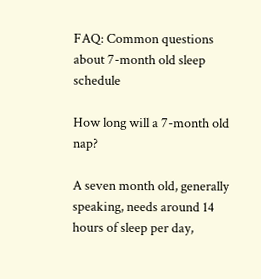FAQ: Common questions about 7-month old sleep schedule

How long will a 7-month old nap?

A seven month old, generally speaking, needs around 14 hours of sleep per day,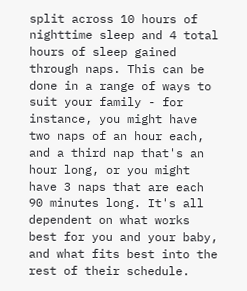split across 10 hours of nighttime sleep and 4 total hours of sleep gained through naps. This can be done in a range of ways to suit your family - for instance, you might have two naps of an hour each, and a third nap that's an hour long, or you might have 3 naps that are each 90 minutes long. It's all dependent on what works best for you and your baby, and what fits best into the rest of their schedule.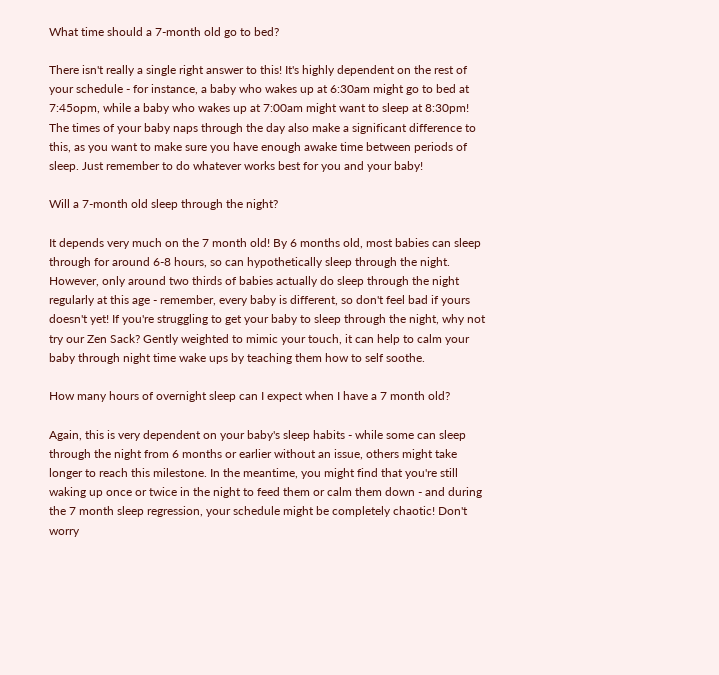What time should a 7-month old go to bed?

There isn't really a single right answer to this! It's highly dependent on the rest of your schedule - for instance, a baby who wakes up at 6:30am might go to bed at 7:45opm, while a baby who wakes up at 7:00am might want to sleep at 8:30pm! The times of your baby naps through the day also make a significant difference to this, as you want to make sure you have enough awake time between periods of sleep. Just remember to do whatever works best for you and your baby!

Will a 7-month old sleep through the night?

It depends very much on the 7 month old! By 6 months old, most babies can sleep through for around 6-8 hours, so can hypothetically sleep through the night. However, only around two thirds of babies actually do sleep through the night regularly at this age - remember, every baby is different, so don't feel bad if yours doesn't yet! If you're struggling to get your baby to sleep through the night, why not try our Zen Sack? Gently weighted to mimic your touch, it can help to calm your baby through night time wake ups by teaching them how to self soothe.

How many hours of overnight sleep can I expect when I have a 7 month old?

Again, this is very dependent on your baby's sleep habits - while some can sleep through the night from 6 months or earlier without an issue, others might take longer to reach this milestone. In the meantime, you might find that you're still waking up once or twice in the night to feed them or calm them down - and during the 7 month sleep regression, your schedule might be completely chaotic! Don't worry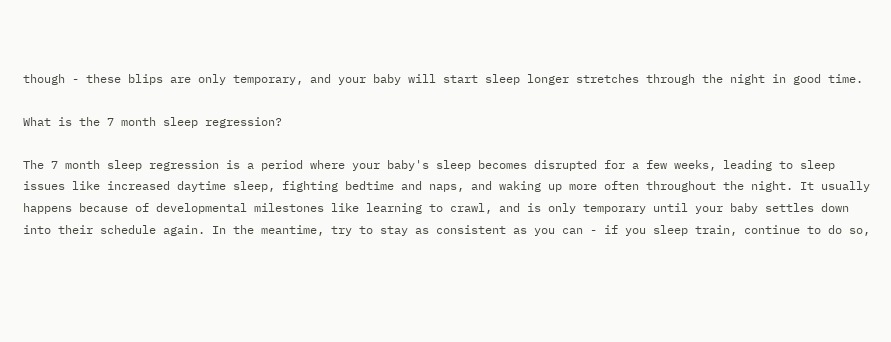though - these blips are only temporary, and your baby will start sleep longer stretches through the night in good time.

What is the 7 month sleep regression?

The 7 month sleep regression is a period where your baby's sleep becomes disrupted for a few weeks, leading to sleep issues like increased daytime sleep, fighting bedtime and naps, and waking up more often throughout the night. It usually happens because of developmental milestones like learning to crawl, and is only temporary until your baby settles down into their schedule again. In the meantime, try to stay as consistent as you can - if you sleep train, continue to do so,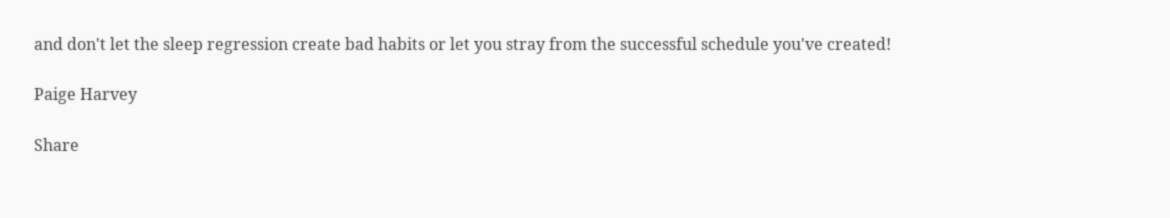and don't let the sleep regression create bad habits or let you stray from the successful schedule you've created!

Paige Harvey

Share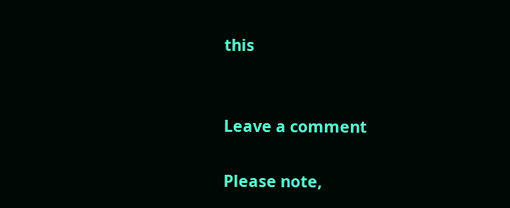this


Leave a comment

Please note,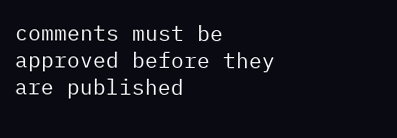comments must be approved before they are published